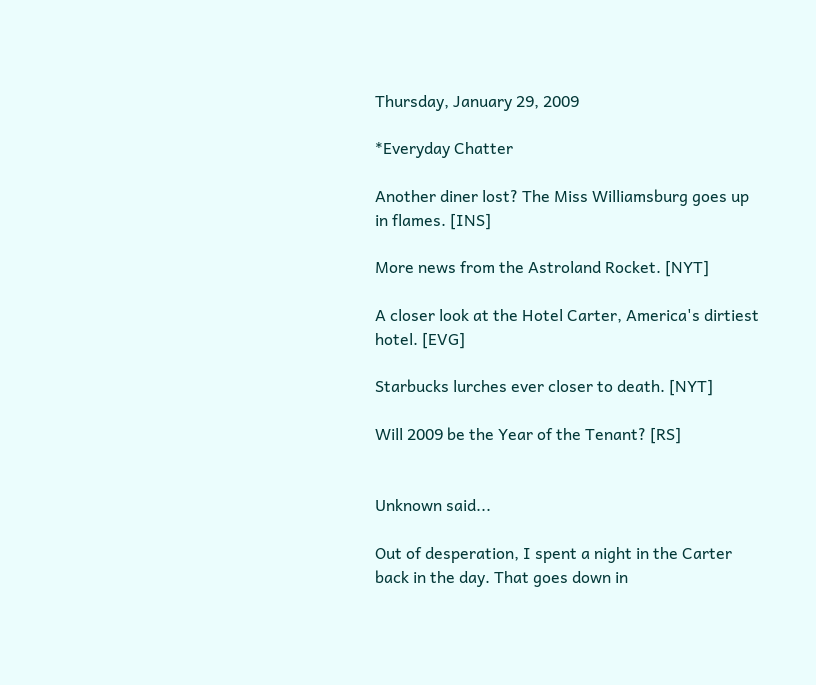Thursday, January 29, 2009

*Everyday Chatter

Another diner lost? The Miss Williamsburg goes up in flames. [INS]

More news from the Astroland Rocket. [NYT]

A closer look at the Hotel Carter, America's dirtiest hotel. [EVG]

Starbucks lurches ever closer to death. [NYT]

Will 2009 be the Year of the Tenant? [RS]


Unknown said...

Out of desperation, I spent a night in the Carter back in the day. That goes down in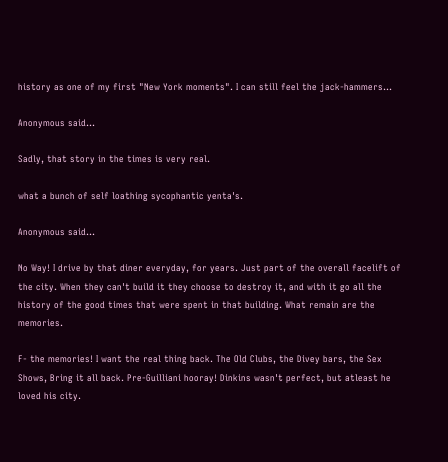history as one of my first "New York moments". I can still feel the jack-hammers...

Anonymous said...

Sadly, that story in the times is very real.

what a bunch of self loathing sycophantic yenta's.

Anonymous said...

No Way! I drive by that diner everyday, for years. Just part of the overall facelift of the city. When they can't build it they choose to destroy it, and with it go all the history of the good times that were spent in that building. What remain are the memories.

F- the memories! I want the real thing back. The Old Clubs, the Divey bars, the Sex Shows, Bring it all back. Pre-Guilliani hooray! Dinkins wasn't perfect, but atleast he loved his city.